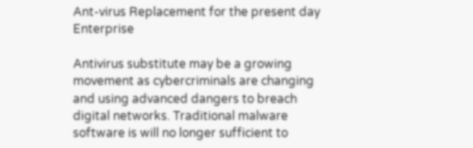Ant-virus Replacement for the present day Enterprise

Antivirus substitute may be a growing movement as cybercriminals are changing and using advanced dangers to breach digital networks. Traditional malware software is will no longer sufficient to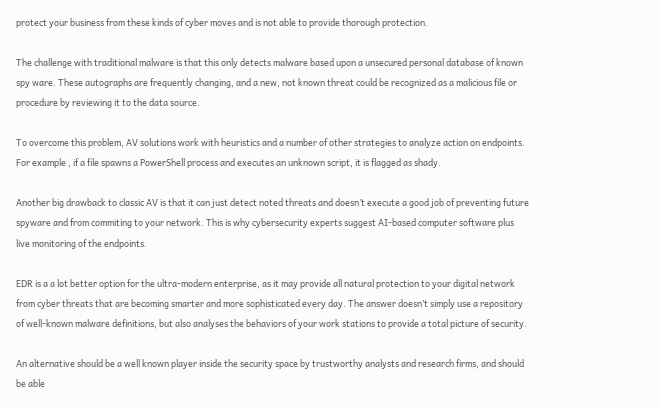protect your business from these kinds of cyber moves and is not able to provide thorough protection.

The challenge with traditional malware is that this only detects malware based upon a unsecured personal database of known spy ware. These autographs are frequently changing, and a new, not known threat could be recognized as a malicious file or procedure by reviewing it to the data source.

To overcome this problem, AV solutions work with heuristics and a number of other strategies to analyze action on endpoints. For example , if a file spawns a PowerShell process and executes an unknown script, it is flagged as shady.

Another big drawback to classic AV is that it can just detect noted threats and doesn’t execute a good job of preventing future spyware and from commiting to your network. This is why cybersecurity experts suggest AI-based computer software plus live monitoring of the endpoints.

EDR is a a lot better option for the ultra-modern enterprise, as it may provide all natural protection to your digital network from cyber threats that are becoming smarter and more sophisticated every day. The answer doesn’t simply use a repository of well-known malware definitions, but also analyses the behaviors of your work stations to provide a total picture of security.

An alternative should be a well known player inside the security space by trustworthy analysts and research firms, and should be able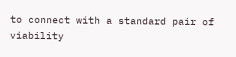to connect with a standard pair of viability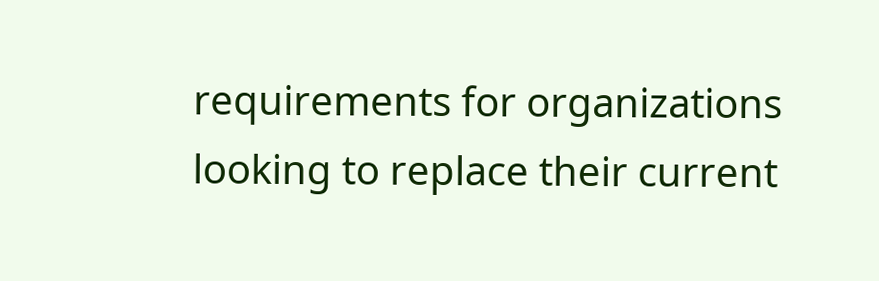requirements for organizations looking to replace their current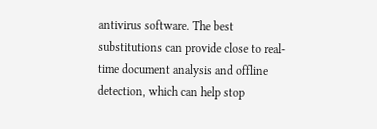antivirus software. The best substitutions can provide close to real-time document analysis and offline detection, which can help stop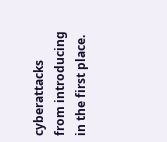cyberattacks from introducing in the first place.